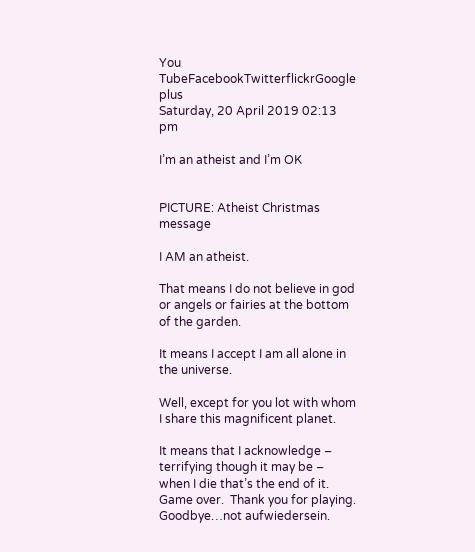You TubeFacebookTwitterflickrGoogle plus
Saturday, 20 April 2019 02:13 pm

I’m an atheist and I’m OK


PICTURE: Atheist Christmas message

I AM an atheist.

That means I do not believe in god or angels or fairies at the bottom of the garden.

It means I accept I am all alone in the universe.

Well, except for you lot with whom I share this magnificent planet.

It means that I acknowledge – terrifying though it may be – when I die that’s the end of it.  Game over.  Thank you for playing.  Goodbye…not aufwiedersein.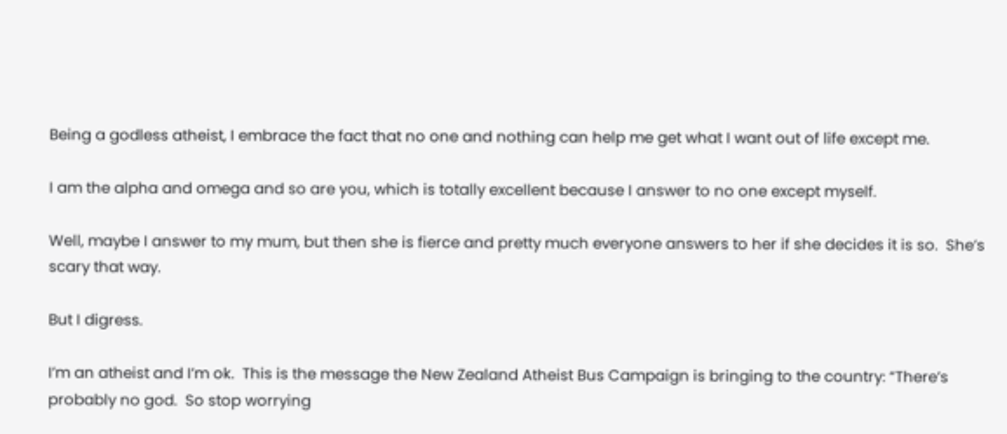Being a godless atheist, I embrace the fact that no one and nothing can help me get what I want out of life except me.

I am the alpha and omega and so are you, which is totally excellent because I answer to no one except myself.

Well, maybe I answer to my mum, but then she is fierce and pretty much everyone answers to her if she decides it is so.  She’s scary that way.

But I digress.

I’m an atheist and I’m ok.  This is the message the New Zealand Atheist Bus Campaign is bringing to the country: “There’s probably no god.  So stop worrying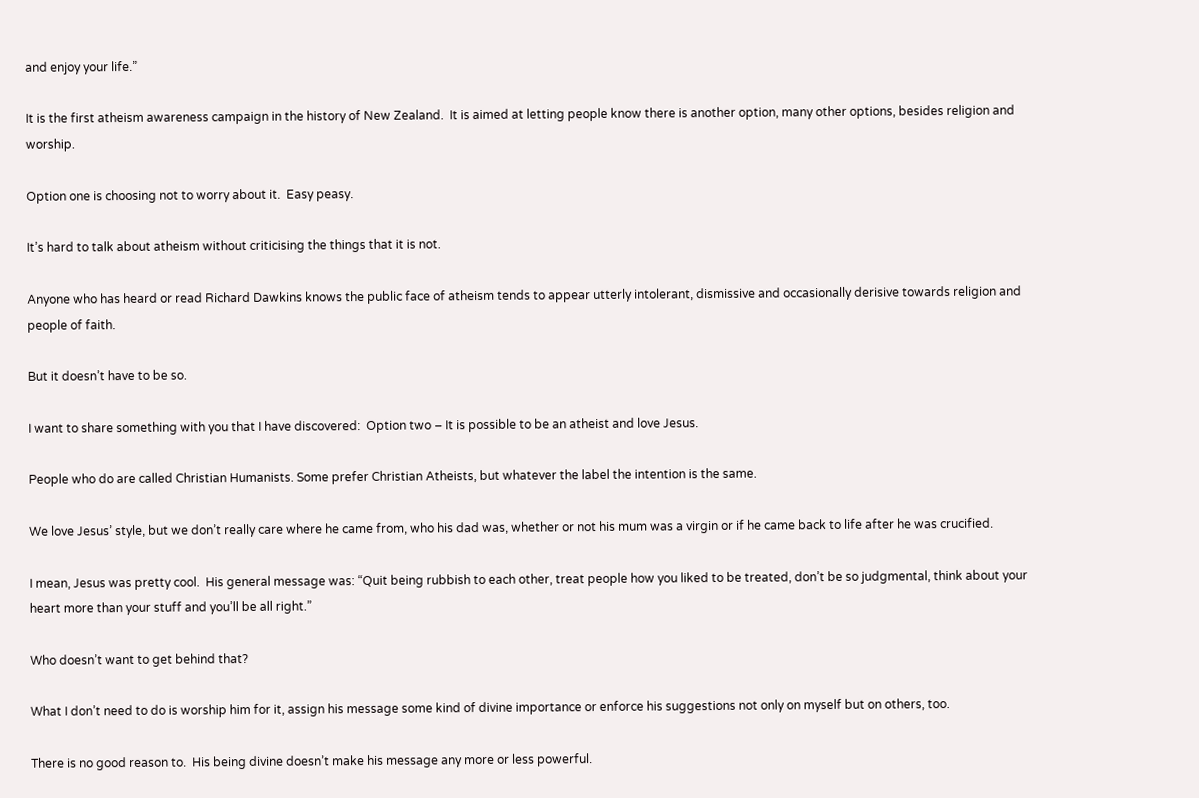and enjoy your life.”

It is the first atheism awareness campaign in the history of New Zealand.  It is aimed at letting people know there is another option, many other options, besides religion and worship.

Option one is choosing not to worry about it.  Easy peasy.

It’s hard to talk about atheism without criticising the things that it is not.

Anyone who has heard or read Richard Dawkins knows the public face of atheism tends to appear utterly intolerant, dismissive and occasionally derisive towards religion and people of faith.

But it doesn’t have to be so.

I want to share something with you that I have discovered:  Option two – It is possible to be an atheist and love Jesus.

People who do are called Christian Humanists. Some prefer Christian Atheists, but whatever the label the intention is the same.

We love Jesus’ style, but we don’t really care where he came from, who his dad was, whether or not his mum was a virgin or if he came back to life after he was crucified.

I mean, Jesus was pretty cool.  His general message was: “Quit being rubbish to each other, treat people how you liked to be treated, don’t be so judgmental, think about your heart more than your stuff and you’ll be all right.”

Who doesn’t want to get behind that?

What I don’t need to do is worship him for it, assign his message some kind of divine importance or enforce his suggestions not only on myself but on others, too.

There is no good reason to.  His being divine doesn’t make his message any more or less powerful.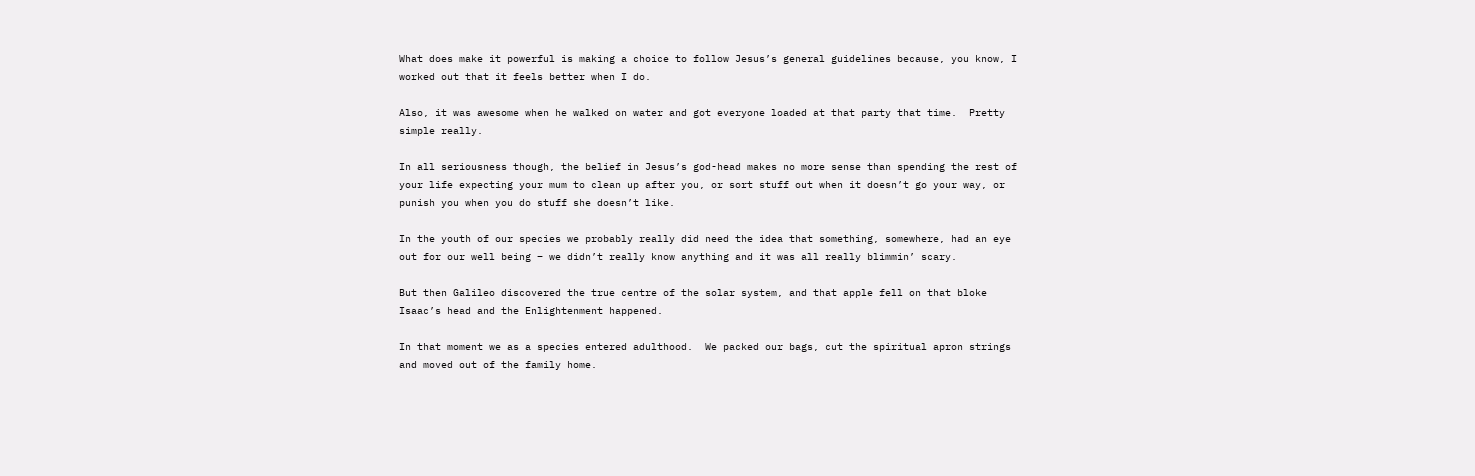What does make it powerful is making a choice to follow Jesus’s general guidelines because, you know, I worked out that it feels better when I do.

Also, it was awesome when he walked on water and got everyone loaded at that party that time.  Pretty simple really.

In all seriousness though, the belief in Jesus’s god-head makes no more sense than spending the rest of your life expecting your mum to clean up after you, or sort stuff out when it doesn’t go your way, or punish you when you do stuff she doesn’t like.

In the youth of our species we probably really did need the idea that something, somewhere, had an eye out for our well being – we didn’t really know anything and it was all really blimmin’ scary.

But then Galileo discovered the true centre of the solar system, and that apple fell on that bloke Isaac’s head and the Enlightenment happened.

In that moment we as a species entered adulthood.  We packed our bags, cut the spiritual apron strings and moved out of the family home.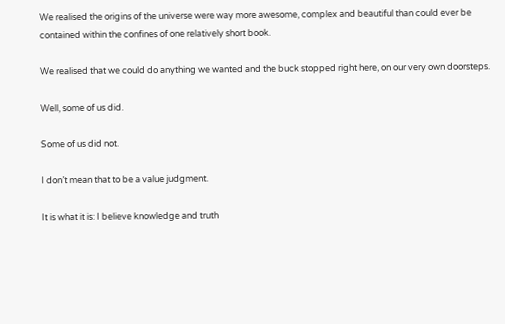We realised the origins of the universe were way more awesome, complex and beautiful than could ever be contained within the confines of one relatively short book.

We realised that we could do anything we wanted and the buck stopped right here, on our very own doorsteps.

Well, some of us did.

Some of us did not.

I don’t mean that to be a value judgment.

It is what it is: I believe knowledge and truth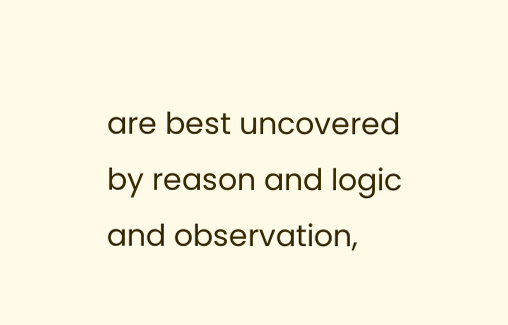are best uncovered by reason and logic and observation,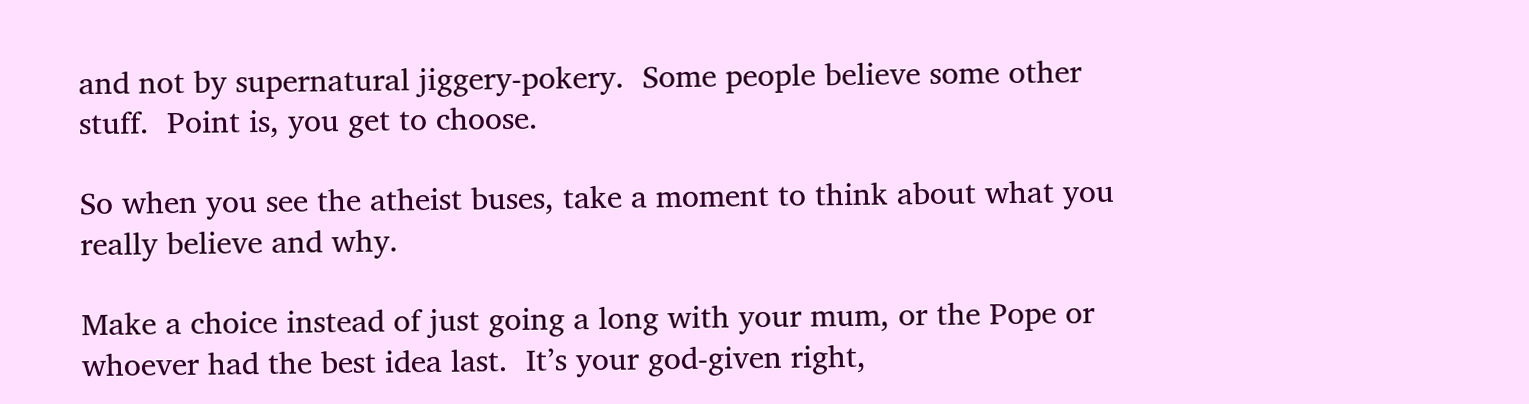and not by supernatural jiggery-pokery.  Some people believe some other stuff.  Point is, you get to choose.

So when you see the atheist buses, take a moment to think about what you really believe and why.

Make a choice instead of just going a long with your mum, or the Pope or whoever had the best idea last.  It’s your god-given right,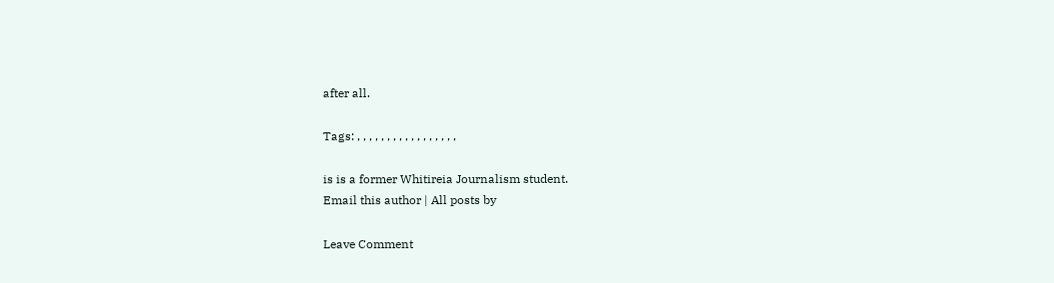after all.

Tags: , , , , , , , , , , , , , , , , ,

is is a former Whitireia Journalism student.
Email this author | All posts by

Leave Comment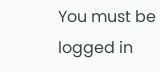You must be logged in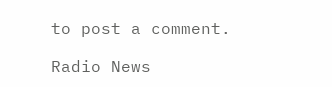to post a comment.

Radio News